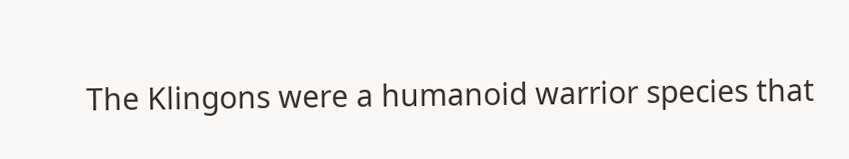The Klingons were a humanoid warrior species that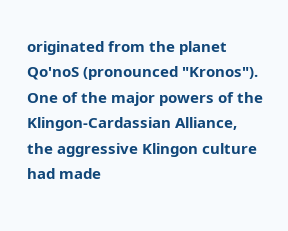originated from the planet Qo'noS (pronounced "Kronos"). One of the major powers of the Klingon-Cardassian Alliance, the aggressive Klingon culture had made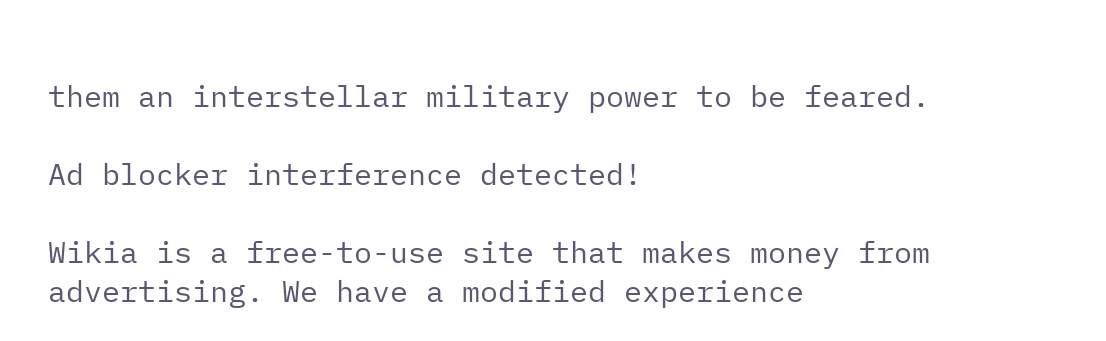them an interstellar military power to be feared.

Ad blocker interference detected!

Wikia is a free-to-use site that makes money from advertising. We have a modified experience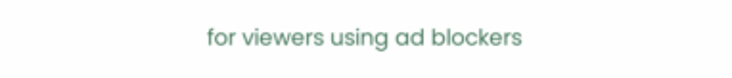for viewers using ad blockers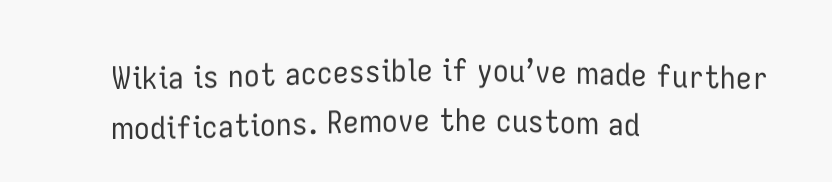Wikia is not accessible if you’ve made further modifications. Remove the custom ad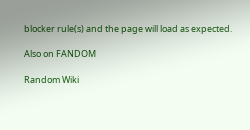blocker rule(s) and the page will load as expected.

Also on FANDOM

Random Wiki